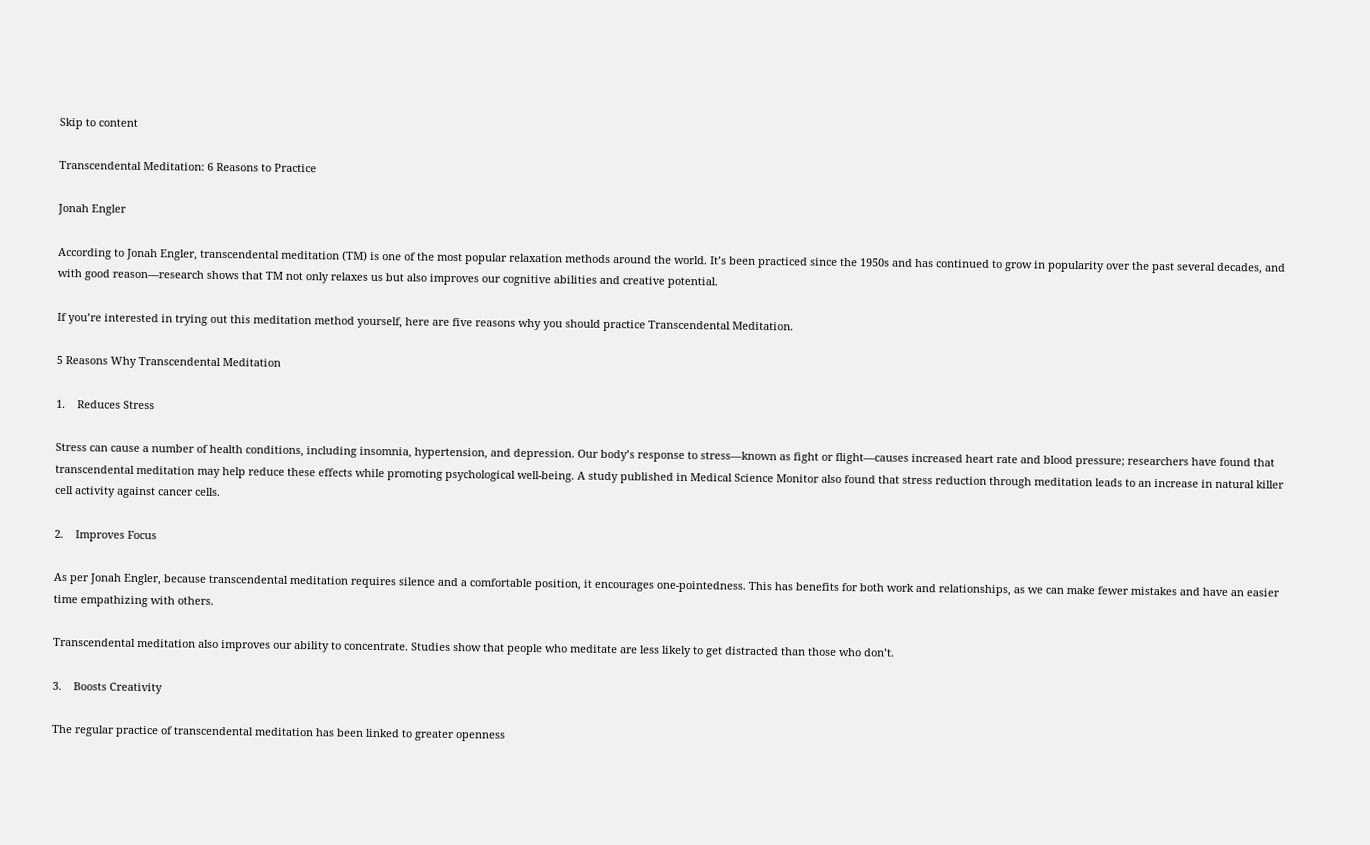Skip to content

Transcendental Meditation: 6 Reasons to Practice

Jonah Engler

According to Jonah Engler, transcendental meditation (TM) is one of the most popular relaxation methods around the world. It’s been practiced since the 1950s and has continued to grow in popularity over the past several decades, and with good reason—research shows that TM not only relaxes us but also improves our cognitive abilities and creative potential.

If you’re interested in trying out this meditation method yourself, here are five reasons why you should practice Transcendental Meditation.

5 Reasons Why Transcendental Meditation

1.    Reduces Stress

Stress can cause a number of health conditions, including insomnia, hypertension, and depression. Our body’s response to stress—known as fight or flight—causes increased heart rate and blood pressure; researchers have found that transcendental meditation may help reduce these effects while promoting psychological well-being. A study published in Medical Science Monitor also found that stress reduction through meditation leads to an increase in natural killer cell activity against cancer cells.

2.    Improves Focus

As per Jonah Engler, because transcendental meditation requires silence and a comfortable position, it encourages one-pointedness. This has benefits for both work and relationships, as we can make fewer mistakes and have an easier time empathizing with others.

Transcendental meditation also improves our ability to concentrate. Studies show that people who meditate are less likely to get distracted than those who don’t.

3.    Boosts Creativity

The regular practice of transcendental meditation has been linked to greater openness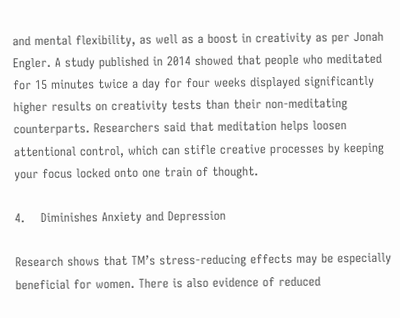and mental flexibility, as well as a boost in creativity as per Jonah Engler. A study published in 2014 showed that people who meditated for 15 minutes twice a day for four weeks displayed significantly higher results on creativity tests than their non-meditating counterparts. Researchers said that meditation helps loosen attentional control, which can stifle creative processes by keeping your focus locked onto one train of thought.

4.    Diminishes Anxiety and Depression

Research shows that TM’s stress-reducing effects may be especially beneficial for women. There is also evidence of reduced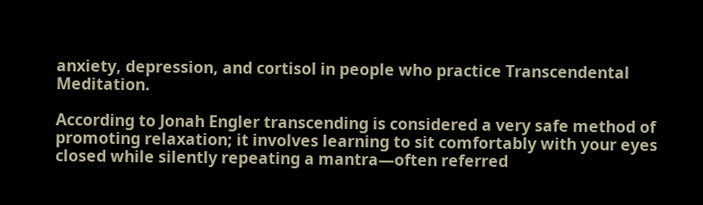anxiety, depression, and cortisol in people who practice Transcendental Meditation.

According to Jonah Engler transcending is considered a very safe method of promoting relaxation; it involves learning to sit comfortably with your eyes closed while silently repeating a mantra—often referred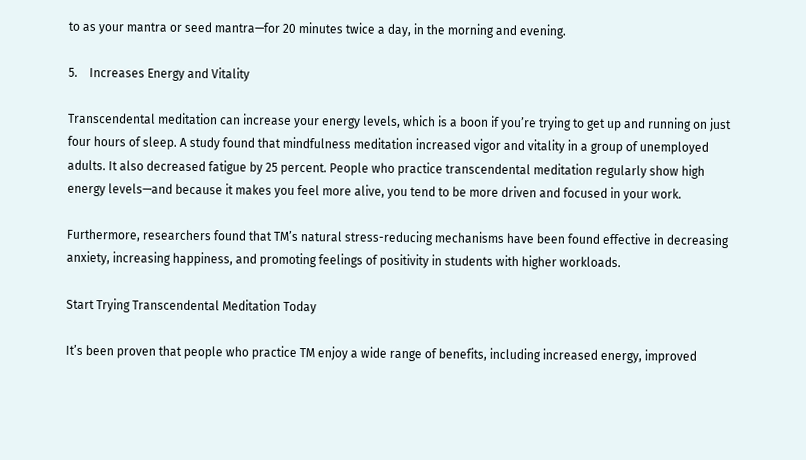to as your mantra or seed mantra—for 20 minutes twice a day, in the morning and evening.

5.    Increases Energy and Vitality

Transcendental meditation can increase your energy levels, which is a boon if you’re trying to get up and running on just four hours of sleep. A study found that mindfulness meditation increased vigor and vitality in a group of unemployed adults. It also decreased fatigue by 25 percent. People who practice transcendental meditation regularly show high energy levels—and because it makes you feel more alive, you tend to be more driven and focused in your work.

Furthermore, researchers found that TM’s natural stress-reducing mechanisms have been found effective in decreasing anxiety, increasing happiness, and promoting feelings of positivity in students with higher workloads.

Start Trying Transcendental Meditation Today

It’s been proven that people who practice TM enjoy a wide range of benefits, including increased energy, improved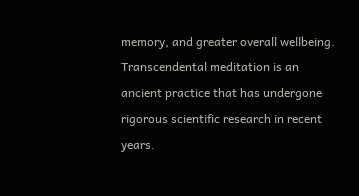memory, and greater overall wellbeing. Transcendental meditation is an ancient practice that has undergone rigorous scientific research in recent years.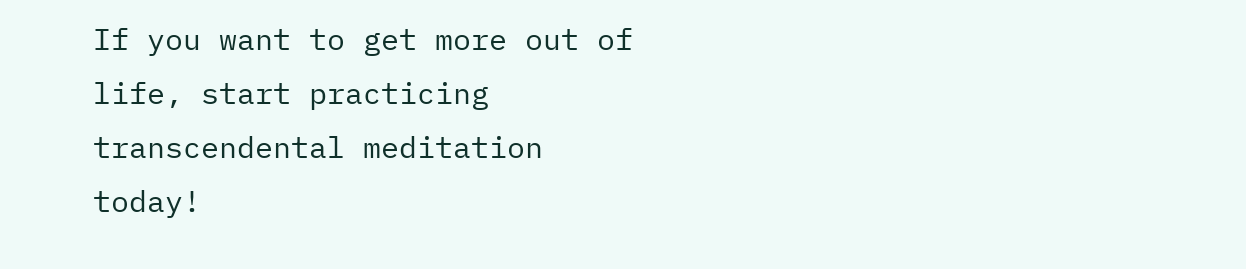If you want to get more out of life, start practicing transcendental meditation today!